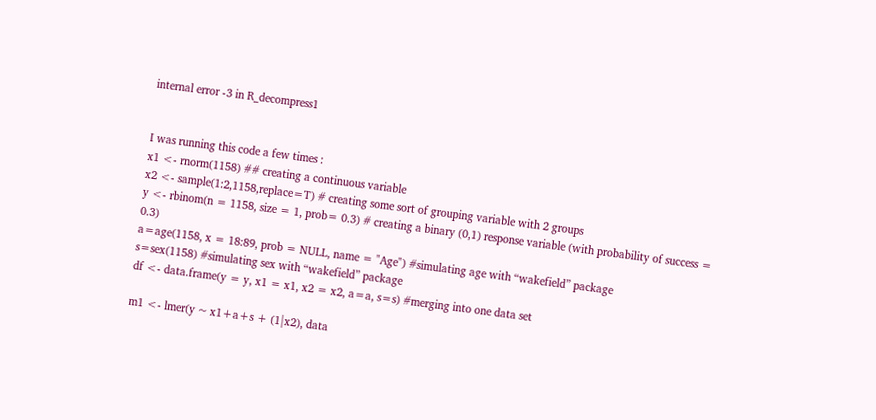internal error -3 in R_decompress1


I was running this code a few times :
x1 <- rnorm(1158) ## creating a continuous variable
x2 <- sample(1:2,1158,replace=T) # creating some sort of grouping variable with 2 groups
y <- rbinom(n = 1158, size = 1, prob= 0.3) # creating a binary (0,1) response variable (with probability of success = 0.3)
a=age(1158, x = 18:89, prob = NULL, name = "Age") #simulating age with “wakefield” package
s=sex(1158) #simulating sex with “wakefield” package
df <- data.frame(y = y, x1 = x1, x2 = x2, a=a, s=s) #merging into one data set

m1 <- lmer(y ~ x1+a+s + (1|x2), data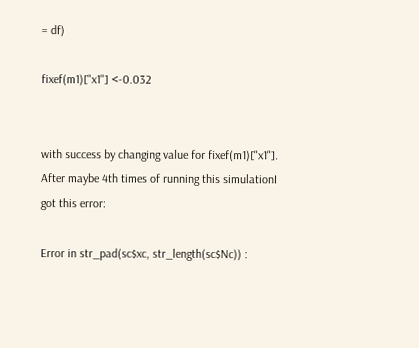= df)

fixef(m1)["x1"] <-0.032


with success by changing value for fixef(m1)["x1"]. After maybe 4th times of running this simulationI got this error:

Error in str_pad(sc$xc, str_length(sc$Nc)) :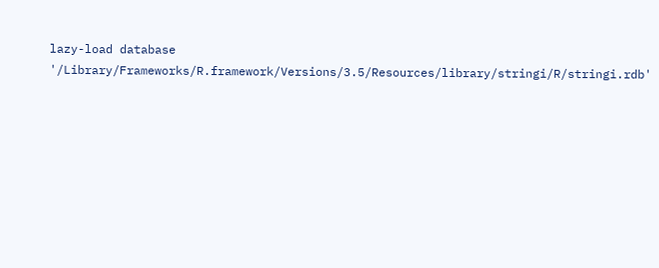lazy-load database '/Library/Frameworks/R.framework/Versions/3.5/Resources/library/stringi/R/stringi.rdb'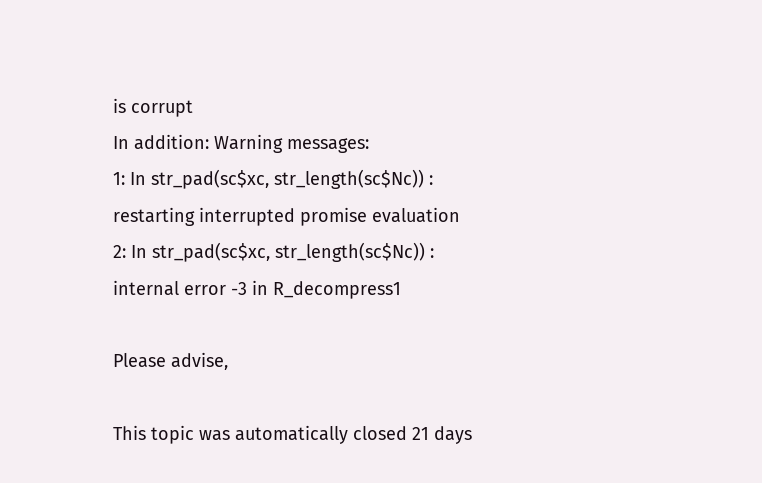is corrupt
In addition: Warning messages:
1: In str_pad(sc$xc, str_length(sc$Nc)) :
restarting interrupted promise evaluation
2: In str_pad(sc$xc, str_length(sc$Nc)) :
internal error -3 in R_decompress1

Please advise,

This topic was automatically closed 21 days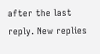after the last reply. New replies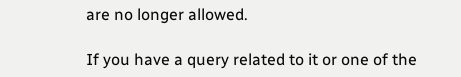are no longer allowed.

If you have a query related to it or one of the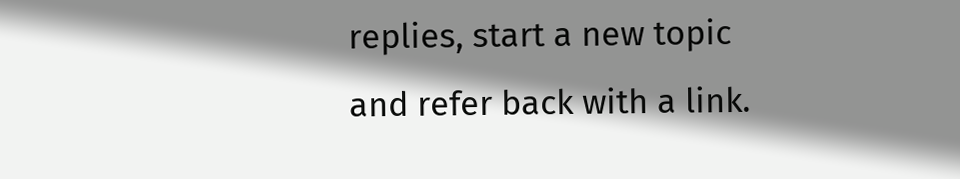replies, start a new topic and refer back with a link.